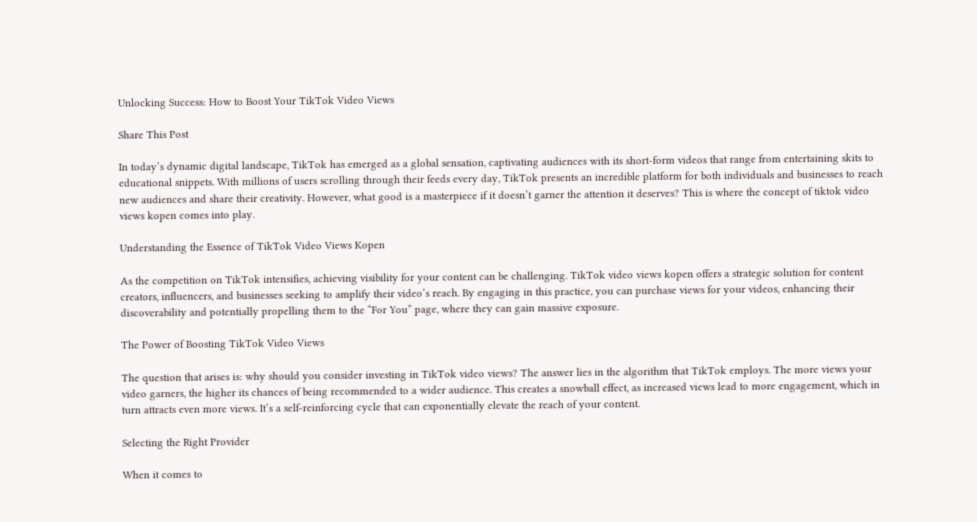Unlocking Success: How to Boost Your TikTok Video Views

Share This Post

In today’s dynamic digital landscape, TikTok has emerged as a global sensation, captivating audiences with its short-form videos that range from entertaining skits to educational snippets. With millions of users scrolling through their feeds every day, TikTok presents an incredible platform for both individuals and businesses to reach new audiences and share their creativity. However, what good is a masterpiece if it doesn’t garner the attention it deserves? This is where the concept of tiktok video views kopen comes into play.

Understanding the Essence of TikTok Video Views Kopen

As the competition on TikTok intensifies, achieving visibility for your content can be challenging. TikTok video views kopen offers a strategic solution for content creators, influencers, and businesses seeking to amplify their video’s reach. By engaging in this practice, you can purchase views for your videos, enhancing their discoverability and potentially propelling them to the “For You” page, where they can gain massive exposure.

The Power of Boosting TikTok Video Views

The question that arises is: why should you consider investing in TikTok video views? The answer lies in the algorithm that TikTok employs. The more views your video garners, the higher its chances of being recommended to a wider audience. This creates a snowball effect, as increased views lead to more engagement, which in turn attracts even more views. It’s a self-reinforcing cycle that can exponentially elevate the reach of your content.

Selecting the Right Provider

When it comes to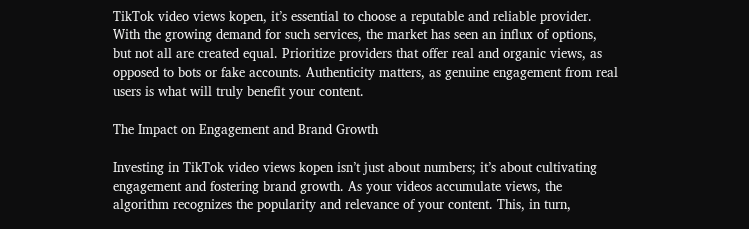TikTok video views kopen, it’s essential to choose a reputable and reliable provider. With the growing demand for such services, the market has seen an influx of options, but not all are created equal. Prioritize providers that offer real and organic views, as opposed to bots or fake accounts. Authenticity matters, as genuine engagement from real users is what will truly benefit your content.

The Impact on Engagement and Brand Growth

Investing in TikTok video views kopen isn’t just about numbers; it’s about cultivating engagement and fostering brand growth. As your videos accumulate views, the algorithm recognizes the popularity and relevance of your content. This, in turn,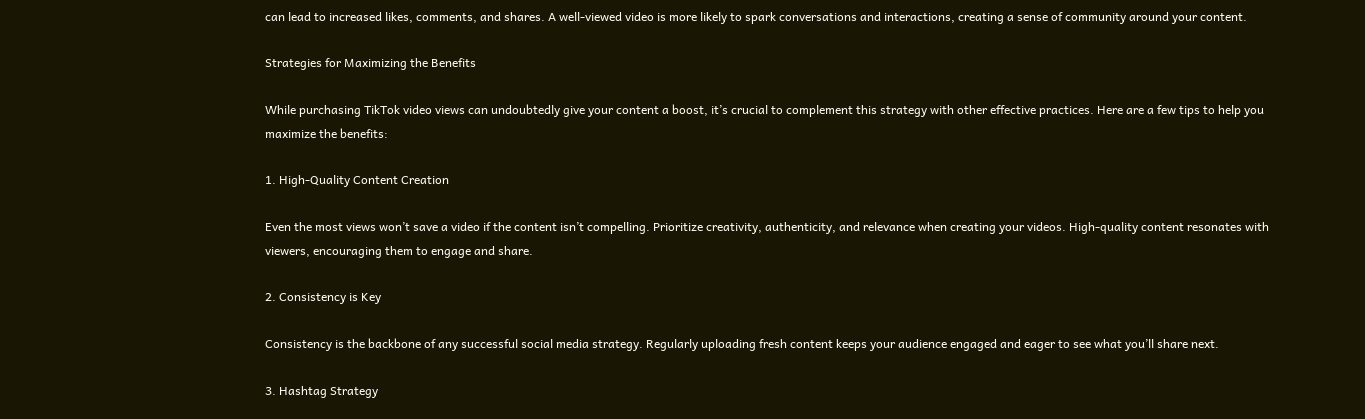can lead to increased likes, comments, and shares. A well-viewed video is more likely to spark conversations and interactions, creating a sense of community around your content.

Strategies for Maximizing the Benefits

While purchasing TikTok video views can undoubtedly give your content a boost, it’s crucial to complement this strategy with other effective practices. Here are a few tips to help you maximize the benefits:

1. High-Quality Content Creation

Even the most views won’t save a video if the content isn’t compelling. Prioritize creativity, authenticity, and relevance when creating your videos. High-quality content resonates with viewers, encouraging them to engage and share.

2. Consistency is Key

Consistency is the backbone of any successful social media strategy. Regularly uploading fresh content keeps your audience engaged and eager to see what you’ll share next.

3. Hashtag Strategy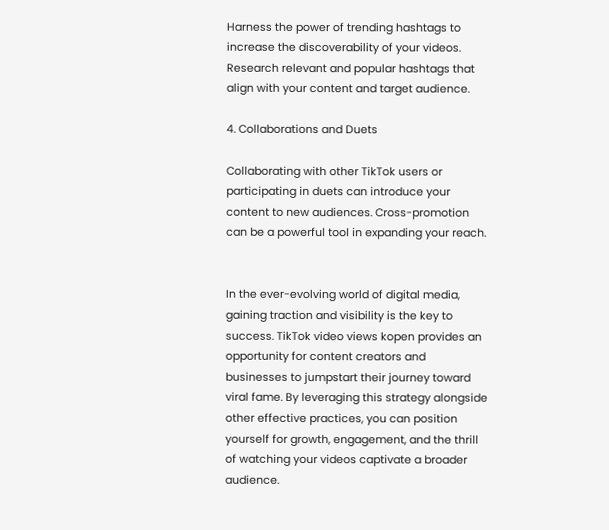Harness the power of trending hashtags to increase the discoverability of your videos. Research relevant and popular hashtags that align with your content and target audience.

4. Collaborations and Duets

Collaborating with other TikTok users or participating in duets can introduce your content to new audiences. Cross-promotion can be a powerful tool in expanding your reach.


In the ever-evolving world of digital media, gaining traction and visibility is the key to success. TikTok video views kopen provides an opportunity for content creators and businesses to jumpstart their journey toward viral fame. By leveraging this strategy alongside other effective practices, you can position yourself for growth, engagement, and the thrill of watching your videos captivate a broader audience.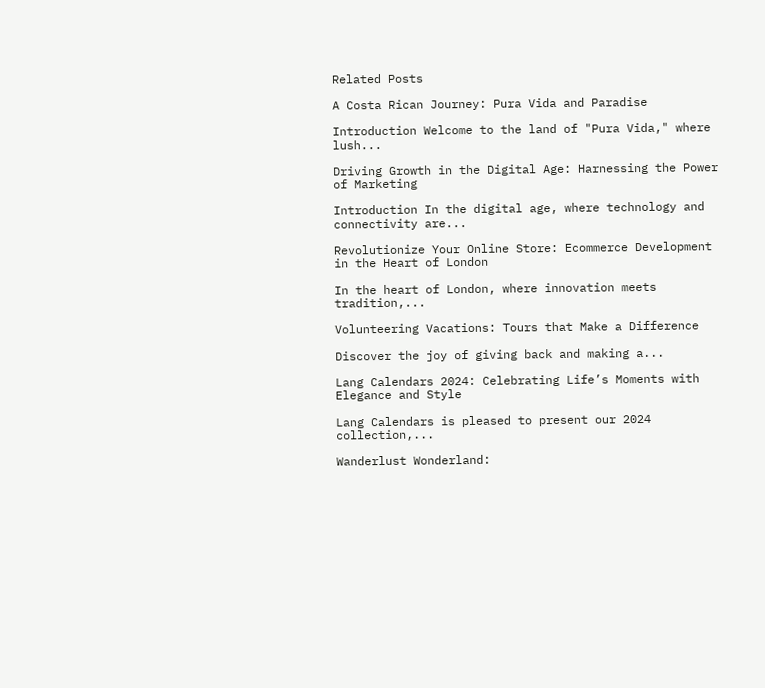Related Posts

A Costa Rican Journey: Pura Vida and Paradise

Introduction Welcome to the land of "Pura Vida," where lush...

Driving Growth in the Digital Age: Harnessing the Power of Marketing

Introduction In the digital age, where technology and connectivity are...

Revolutionize Your Online Store: Ecommerce Development in the Heart of London

In the heart of London, where innovation meets tradition,...

Volunteering Vacations: Tours that Make a Difference

Discover the joy of giving back and making a...

Lang Calendars 2024: Celebrating Life’s Moments with Elegance and Style

Lang Calendars is pleased to present our 2024 collection,...

Wanderlust Wonderland: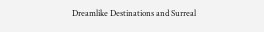Dreamlike Destinations and Surreal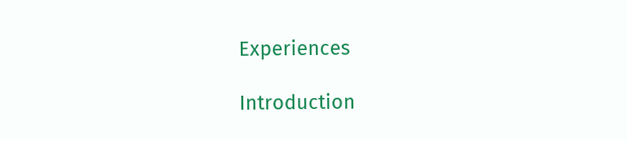Experiences

Introduction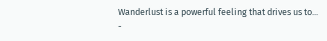Wanderlust is a powerful feeling that drives us to...
-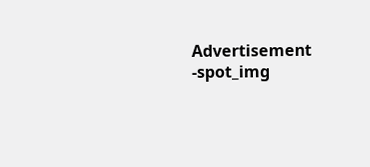Advertisement -spot_img